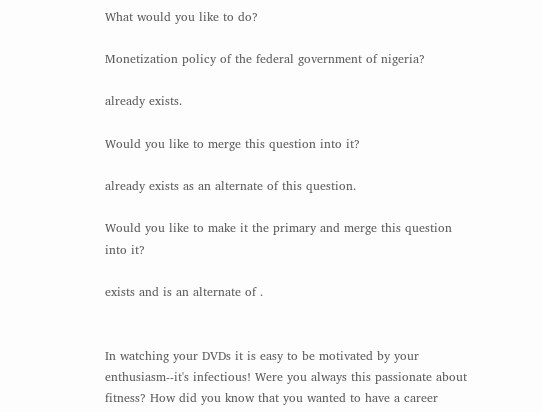What would you like to do?

Monetization policy of the federal government of nigeria?

already exists.

Would you like to merge this question into it?

already exists as an alternate of this question.

Would you like to make it the primary and merge this question into it?

exists and is an alternate of .


In watching your DVDs it is easy to be motivated by your enthusiasm--it's infectious! Were you always this passionate about fitness? How did you know that you wanted to have a career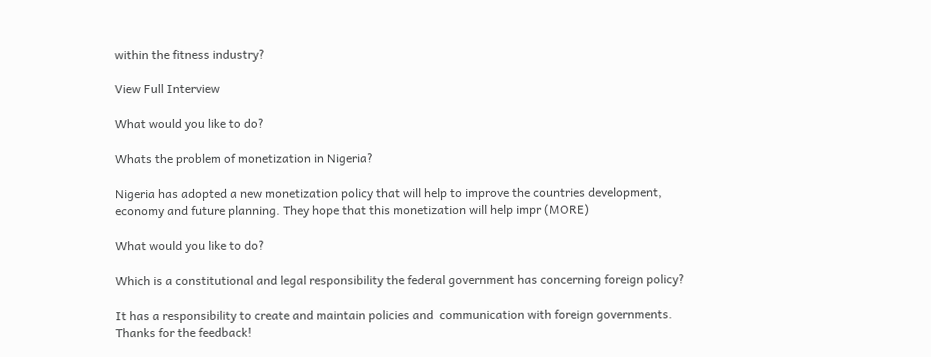within the fitness industry?

View Full Interview

What would you like to do?

Whats the problem of monetization in Nigeria?

Nigeria has adopted a new monetization policy that will help to improve the countries development, economy and future planning. They hope that this monetization will help impr (MORE)

What would you like to do?

Which is a constitutional and legal responsibility the federal government has concerning foreign policy?

It has a responsibility to create and maintain policies and  communication with foreign governments.
Thanks for the feedback!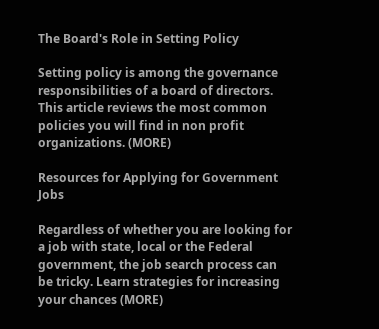The Board's Role in Setting Policy

Setting policy is among the governance responsibilities of a board of directors. This article reviews the most common policies you will find in non profit organizations. (MORE)

Resources for Applying for Government Jobs

Regardless of whether you are looking for a job with state, local or the Federal government, the job search process can be tricky. Learn strategies for increasing your chances (MORE)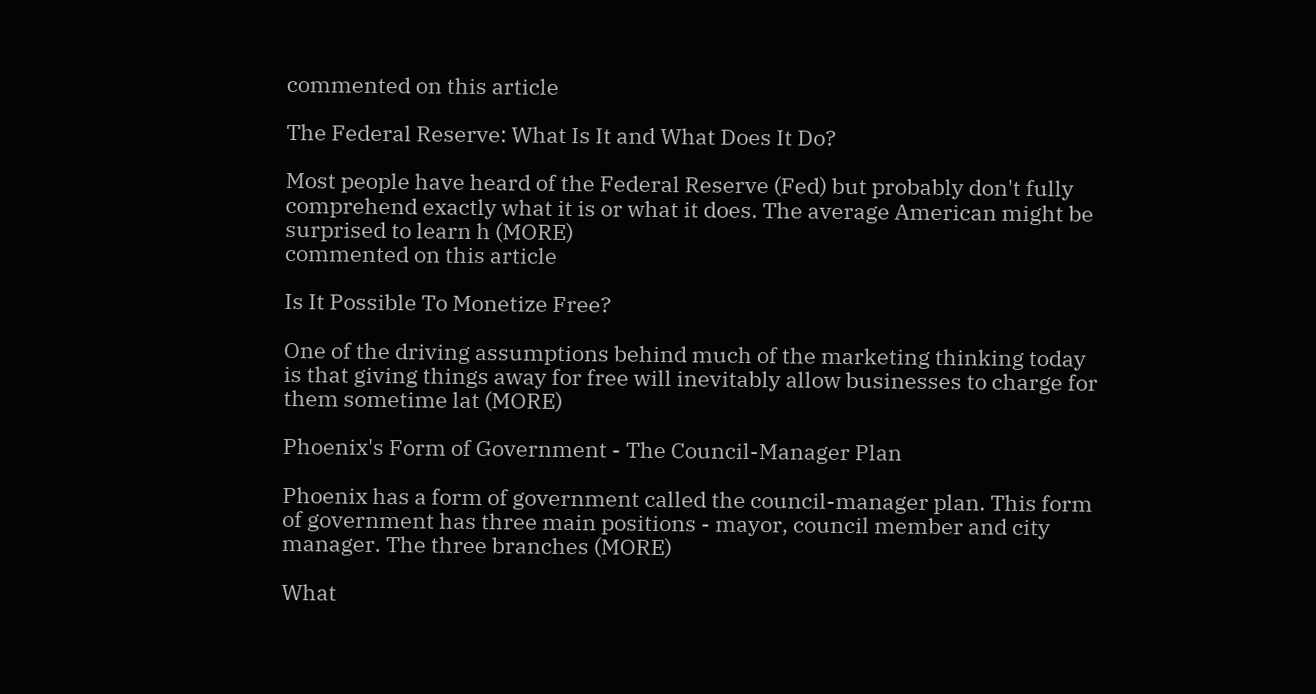commented on this article

The Federal Reserve: What Is It and What Does It Do?

Most people have heard of the Federal Reserve (Fed) but probably don't fully comprehend exactly what it is or what it does. The average American might be surprised to learn h (MORE)
commented on this article

Is It Possible To Monetize Free?

One of the driving assumptions behind much of the marketing thinking today is that giving things away for free will inevitably allow businesses to charge for them sometime lat (MORE)

Phoenix's Form of Government - The Council-Manager Plan

Phoenix has a form of government called the council-manager plan. This form of government has three main positions - mayor, council member and city manager. The three branches (MORE)

What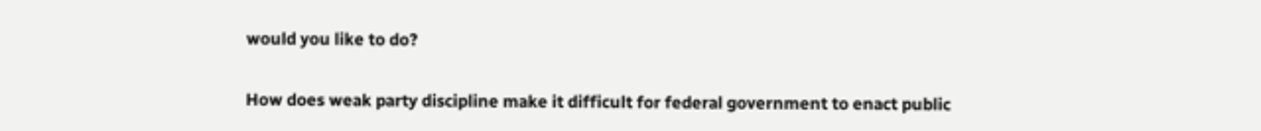would you like to do?

How does weak party discipline make it difficult for federal government to enact public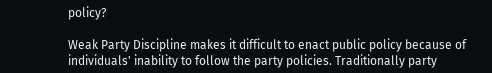policy?

Weak Party Discipline makes it difficult to enact public policy because of individuals' inability to follow the party policies. Traditionally party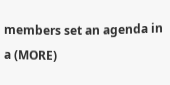members set an agenda in a (MORE)